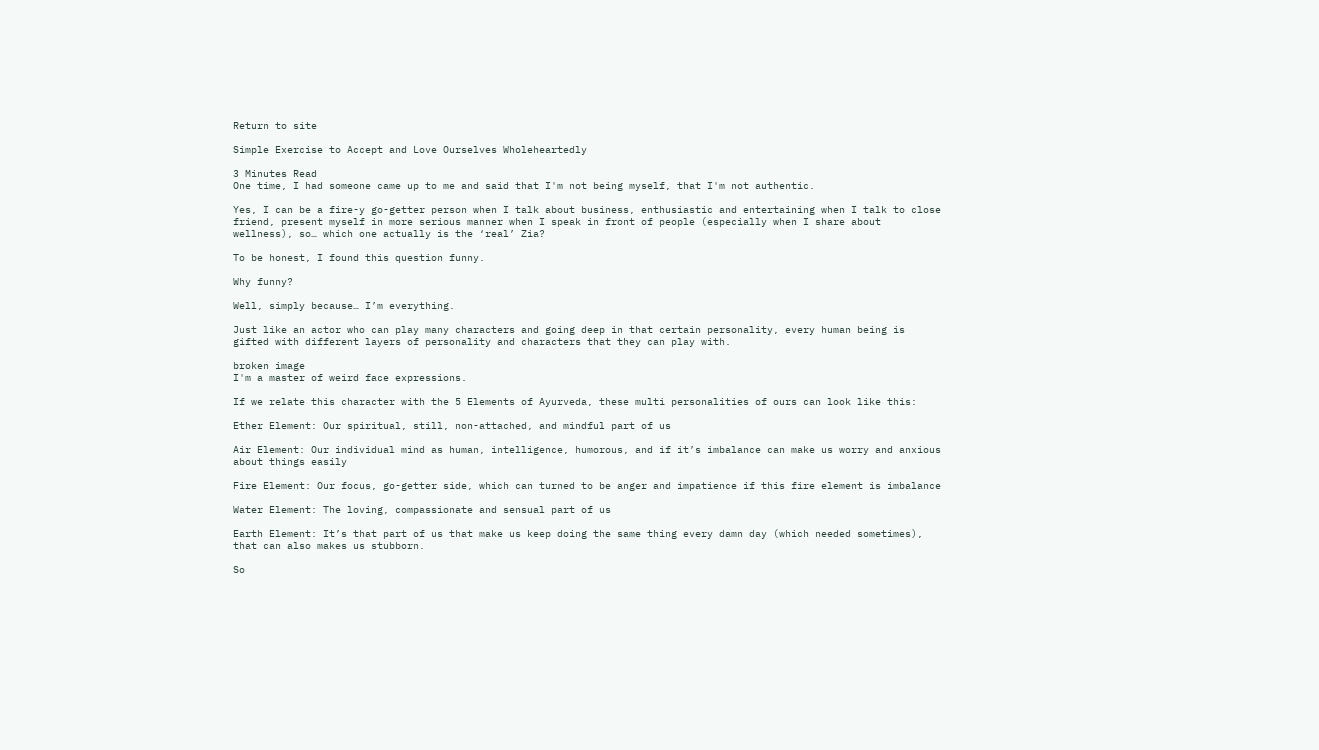Return to site

Simple Exercise to Accept and Love Ourselves Wholeheartedly

3 Minutes Read
One time, I had someone came up to me and said that I'm not being myself, that I'm not authentic.

Yes, I can be a fire-y go-getter person when I talk about business, enthusiastic and entertaining when I talk to close friend, present myself in more serious manner when I speak in front of people (especially when I share about wellness), so… which one actually is the ‘real’ Zia?

To be honest, I found this question funny.

Why funny?

Well, simply because… I’m everything.

Just like an actor who can play many characters and going deep in that certain personality, every human being is gifted with different layers of personality and characters that they can play with.

broken image
I'm a master of weird face expressions.

If we relate this character with the 5 Elements of Ayurveda, these multi personalities of ours can look like this:

Ether Element: Our spiritual, still, non-attached, and mindful part of us

Air Element: Our individual mind as human, intelligence, humorous, and if it’s imbalance can make us worry and anxious about things easily

Fire Element: Our focus, go-getter side, which can turned to be anger and impatience if this fire element is imbalance

Water Element: The loving, compassionate and sensual part of us

Earth Element: It’s that part of us that make us keep doing the same thing every damn day (which needed sometimes), that can also makes us stubborn.

So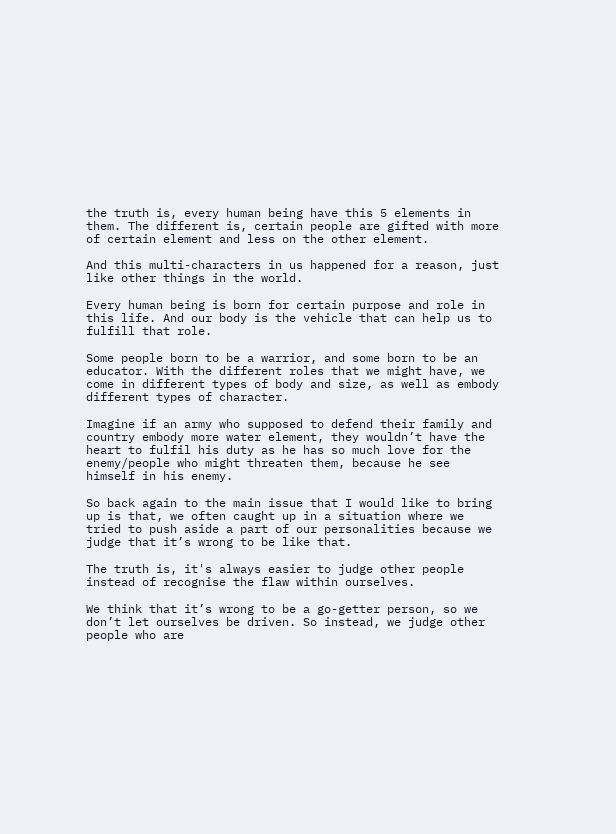the truth is, every human being have this 5 elements in them. The different is, certain people are gifted with more of certain element and less on the other element.

And this multi-characters in us happened for a reason, just like other things in the world.

Every human being is born for certain purpose and role in this life. And our body is the vehicle that can help us to fulfill that role.

Some people born to be a warrior, and some born to be an educator. With the different roles that we might have, we come in different types of body and size, as well as embody different types of character.

Imagine if an army who supposed to defend their family and country embody more water element, they wouldn’t have the heart to fulfil his duty as he has so much love for the enemy/people who might threaten them, because he see himself in his enemy.

So back again to the main issue that I would like to bring up is that, we often caught up in a situation where we tried to push aside a part of our personalities because we judge that it’s wrong to be like that.

The truth is, it's always easier to judge other people instead of recognise the flaw within ourselves.

We think that it’s wrong to be a go-getter person, so we don’t let ourselves be driven. So instead, we judge other people who are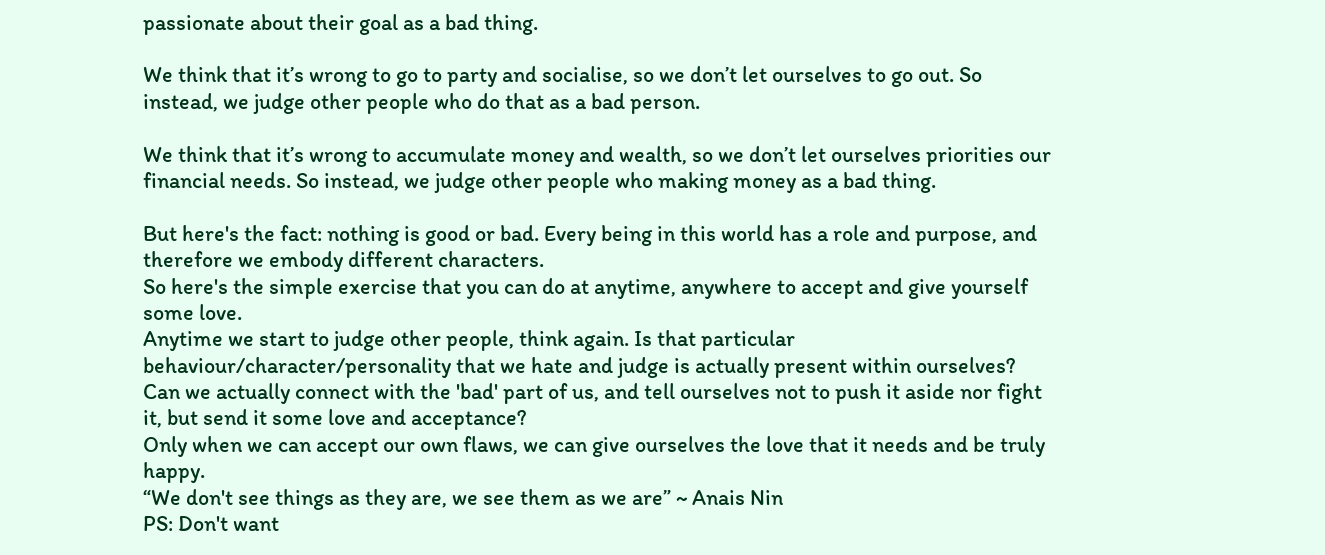passionate about their goal as a bad thing.

We think that it’s wrong to go to party and socialise, so we don’t let ourselves to go out. So instead, we judge other people who do that as a bad person.

We think that it’s wrong to accumulate money and wealth, so we don’t let ourselves priorities our financial needs. So instead, we judge other people who making money as a bad thing.

But here's the fact: nothing is good or bad. Every being in this world has a role and purpose, and therefore we embody different characters.
So here's the simple exercise that you can do at anytime, anywhere to accept and give yourself some love.
Anytime we start to judge other people, think again. Is that particular behaviour/character/personality that we hate and judge is actually present within ourselves? Can we actually connect with the 'bad' part of us, and tell ourselves not to push it aside nor fight it, but send it some love and acceptance?
Only when we can accept our own flaws, we can give ourselves the love that it needs and be truly happy.
“We don't see things as they are, we see them as we are” ~ Anais Nin
PS: Don't want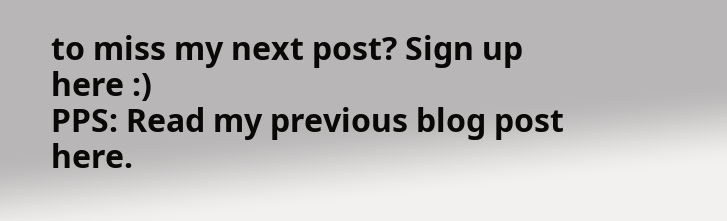to miss my next post? Sign up here :)
PPS: Read my previous blog post here.